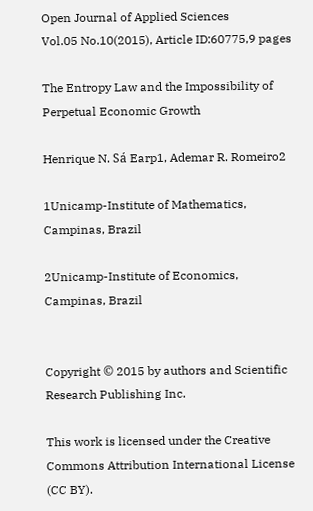Open Journal of Applied Sciences
Vol.05 No.10(2015), Article ID:60775,9 pages

The Entropy Law and the Impossibility of Perpetual Economic Growth

Henrique N. Sá Earp1, Ademar R. Romeiro2

1Unicamp-Institute of Mathematics, Campinas, Brazil

2Unicamp-Institute of Economics, Campinas, Brazil


Copyright © 2015 by authors and Scientific Research Publishing Inc.

This work is licensed under the Creative Commons Attribution International License (CC BY).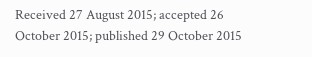Received 27 August 2015; accepted 26 October 2015; published 29 October 2015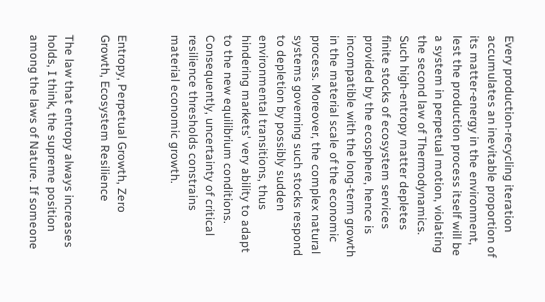Every production-recycling iteration accumulates an inevitable proportion of its matter-energy in the environment, lest the production process itself will be a system in perpetual motion, violating the second law of Thermodynamics. Such high-entropy matter depletes finite stocks of ecosystem services provided by the ecosphere, hence is incompatible with the long-term growth in the material scale of the economic process. Moreover, the complex natural systems governing such stocks respond to depletion by possibly sudden environmental transitions, thus hindering markets' very ability to adapt to the new equilibrium conditions. Consequently, uncertainty of critical resilience thresholds constrains material economic growth.


Entropy, Perpetual Growth, Zero Growth, Ecosystem Resilience

The law that entropy always increases holds, I think, the supreme position among the laws of Nature. If someone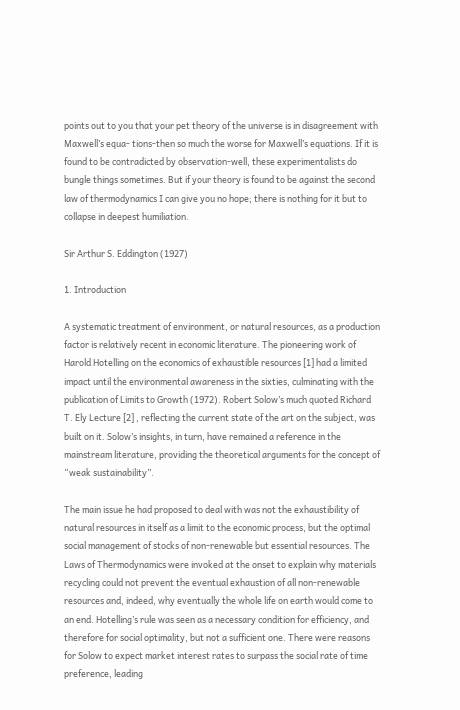points out to you that your pet theory of the universe is in disagreement with Maxwell’s equa- tions-then so much the worse for Maxwell’s equations. If it is found to be contradicted by observation-well, these experimentalists do bungle things sometimes. But if your theory is found to be against the second law of thermodynamics I can give you no hope; there is nothing for it but to collapse in deepest humiliation.

Sir Arthur S. Eddington (1927)

1. Introduction

A systematic treatment of environment, or natural resources, as a production factor is relatively recent in economic literature. The pioneering work of Harold Hotelling on the economics of exhaustible resources [1] had a limited impact until the environmental awareness in the sixties, culminating with the publication of Limits to Growth (1972). Robert Solow’s much quoted Richard T. Ely Lecture [2] , reflecting the current state of the art on the subject, was built on it. Solow’s insights, in turn, have remained a reference in the mainstream literature, providing the theoretical arguments for the concept of “weak sustainability”.

The main issue he had proposed to deal with was not the exhaustibility of natural resources in itself as a limit to the economic process, but the optimal social management of stocks of non-renewable but essential resources. The Laws of Thermodynamics were invoked at the onset to explain why materials recycling could not prevent the eventual exhaustion of all non-renewable resources and, indeed, why eventually the whole life on earth would come to an end. Hotelling’s rule was seen as a necessary condition for efficiency, and therefore for social optimality, but not a sufficient one. There were reasons for Solow to expect market interest rates to surpass the social rate of time preference, leading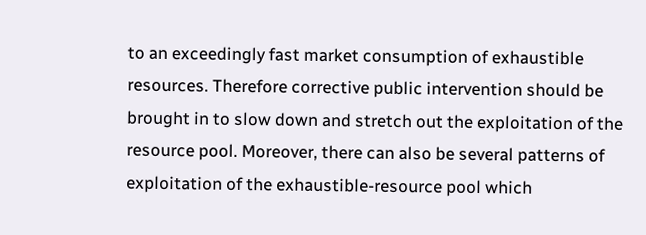to an exceedingly fast market consumption of exhaustible resources. Therefore corrective public intervention should be brought in to slow down and stretch out the exploitation of the resource pool. Moreover, there can also be several patterns of exploitation of the exhaustible-resource pool which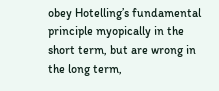obey Hotelling’s fundamental principle myopically in the short term, but are wrong in the long term,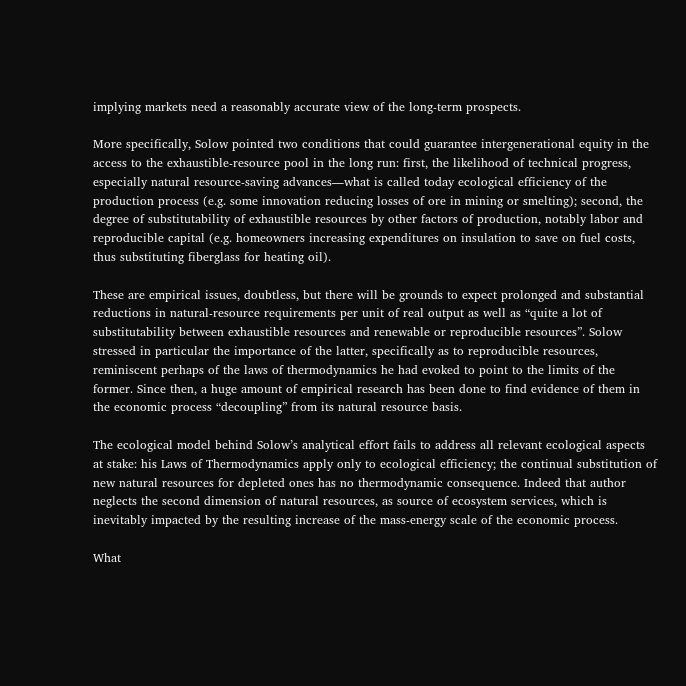implying markets need a reasonably accurate view of the long-term prospects.

More specifically, Solow pointed two conditions that could guarantee intergenerational equity in the access to the exhaustible-resource pool in the long run: first, the likelihood of technical progress, especially natural resource-saving advances―what is called today ecological efficiency of the production process (e.g. some innovation reducing losses of ore in mining or smelting); second, the degree of substitutability of exhaustible resources by other factors of production, notably labor and reproducible capital (e.g. homeowners increasing expenditures on insulation to save on fuel costs, thus substituting fiberglass for heating oil).

These are empirical issues, doubtless, but there will be grounds to expect prolonged and substantial reductions in natural-resource requirements per unit of real output as well as “quite a lot of substitutability between exhaustible resources and renewable or reproducible resources”. Solow stressed in particular the importance of the latter, specifically as to reproducible resources, reminiscent perhaps of the laws of thermodynamics he had evoked to point to the limits of the former. Since then, a huge amount of empirical research has been done to find evidence of them in the economic process “decoupling” from its natural resource basis.

The ecological model behind Solow’s analytical effort fails to address all relevant ecological aspects at stake: his Laws of Thermodynamics apply only to ecological efficiency; the continual substitution of new natural resources for depleted ones has no thermodynamic consequence. Indeed that author neglects the second dimension of natural resources, as source of ecosystem services, which is inevitably impacted by the resulting increase of the mass-energy scale of the economic process.

What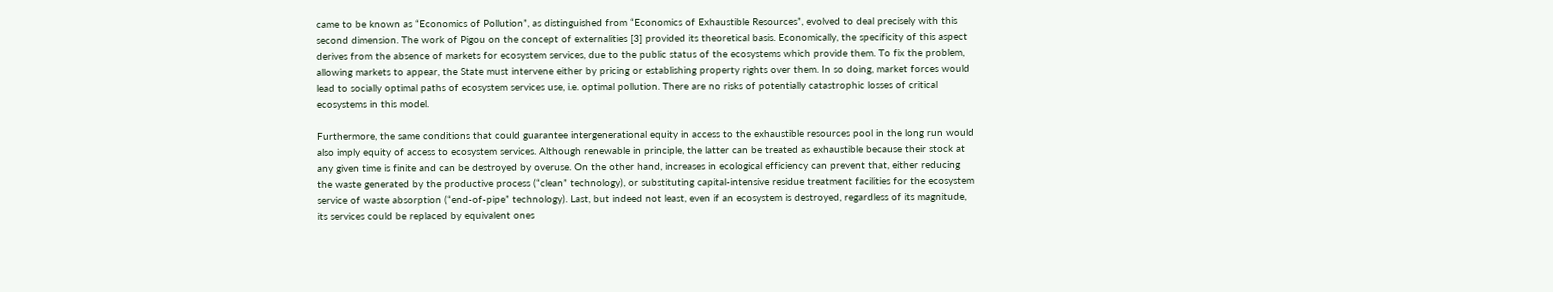came to be known as “Economics of Pollution”, as distinguished from “Economics of Exhaustible Resources”, evolved to deal precisely with this second dimension. The work of Pigou on the concept of externalities [3] provided its theoretical basis. Economically, the specificity of this aspect derives from the absence of markets for ecosystem services, due to the public status of the ecosystems which provide them. To fix the problem, allowing markets to appear, the State must intervene either by pricing or establishing property rights over them. In so doing, market forces would lead to socially optimal paths of ecosystem services use, i.e. optimal pollution. There are no risks of potentially catastrophic losses of critical ecosystems in this model.

Furthermore, the same conditions that could guarantee intergenerational equity in access to the exhaustible resources pool in the long run would also imply equity of access to ecosystem services. Although renewable in principle, the latter can be treated as exhaustible because their stock at any given time is finite and can be destroyed by overuse. On the other hand, increases in ecological efficiency can prevent that, either reducing the waste generated by the productive process (“clean” technology), or substituting capital-intensive residue treatment facilities for the ecosystem service of waste absorption (“end-of-pipe” technology). Last, but indeed not least, even if an ecosystem is destroyed, regardless of its magnitude, its services could be replaced by equivalent ones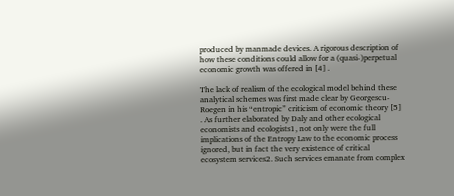produced by manmade devices. A rigorous description of how these conditions could allow for a (quasi-)perpetual economic growth was offered in [4] .

The lack of realism of the ecological model behind these analytical schemes was first made clear by Georgescu-Roegen in his “entropic” criticism of economic theory [5] . As further elaborated by Daly and other ecological economists and ecologists1, not only were the full implications of the Entropy Law to the economic process ignored, but in fact the very existence of critical ecosystem services2. Such services emanate from complex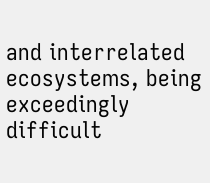and interrelated ecosystems, being exceedingly difficult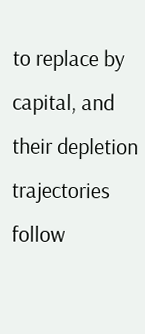to replace by capital, and their depletion trajectories follow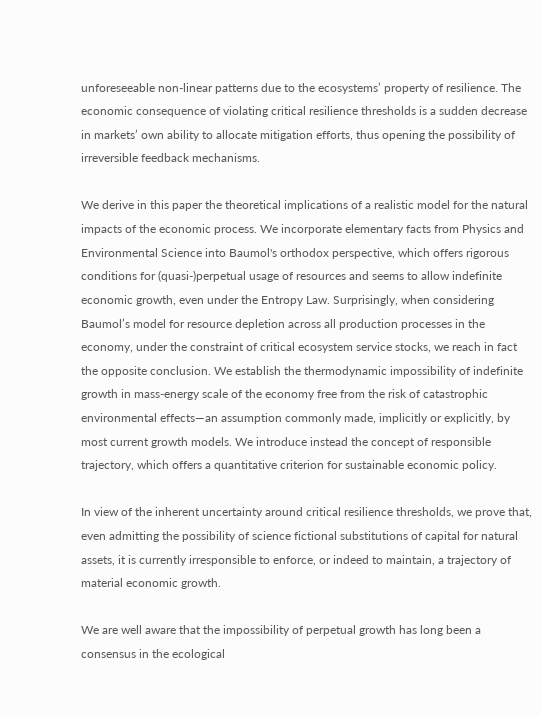unforeseeable non-linear patterns due to the ecosystems’ property of resilience. The economic consequence of violating critical resilience thresholds is a sudden decrease in markets’ own ability to allocate mitigation efforts, thus opening the possibility of irreversible feedback mechanisms.

We derive in this paper the theoretical implications of a realistic model for the natural impacts of the economic process. We incorporate elementary facts from Physics and Environmental Science into Baumol's orthodox perspective, which offers rigorous conditions for (quasi-)perpetual usage of resources and seems to allow indefinite economic growth, even under the Entropy Law. Surprisingly, when considering Baumol’s model for resource depletion across all production processes in the economy, under the constraint of critical ecosystem service stocks, we reach in fact the opposite conclusion. We establish the thermodynamic impossibility of indefinite growth in mass-energy scale of the economy free from the risk of catastrophic environmental effects―an assumption commonly made, implicitly or explicitly, by most current growth models. We introduce instead the concept of responsible trajectory, which offers a quantitative criterion for sustainable economic policy.

In view of the inherent uncertainty around critical resilience thresholds, we prove that, even admitting the possibility of science fictional substitutions of capital for natural assets, it is currently irresponsible to enforce, or indeed to maintain, a trajectory of material economic growth.

We are well aware that the impossibility of perpetual growth has long been a consensus in the ecological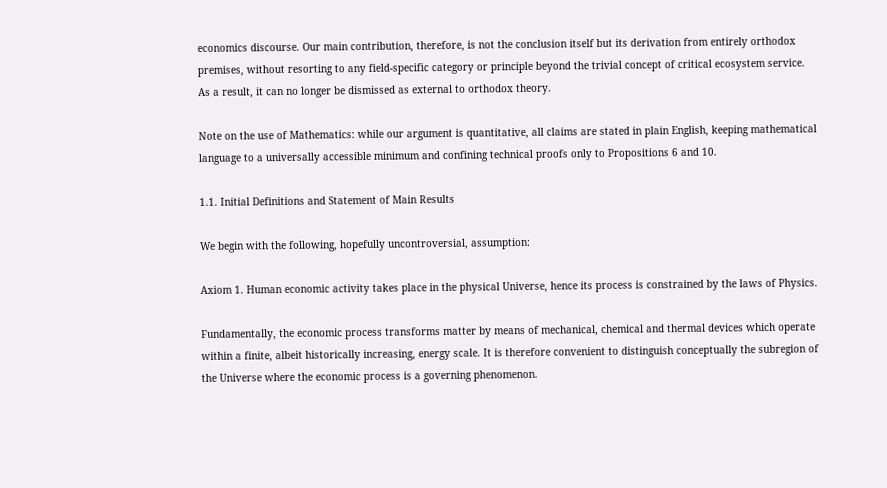economics discourse. Our main contribution, therefore, is not the conclusion itself but its derivation from entirely orthodox premises, without resorting to any field-specific category or principle beyond the trivial concept of critical ecosystem service. As a result, it can no longer be dismissed as external to orthodox theory.

Note on the use of Mathematics: while our argument is quantitative, all claims are stated in plain English, keeping mathematical language to a universally accessible minimum and confining technical proofs only to Propositions 6 and 10.

1.1. Initial Definitions and Statement of Main Results

We begin with the following, hopefully uncontroversial, assumption:

Axiom 1. Human economic activity takes place in the physical Universe, hence its process is constrained by the laws of Physics.

Fundamentally, the economic process transforms matter by means of mechanical, chemical and thermal devices which operate within a finite, albeit historically increasing, energy scale. It is therefore convenient to distinguish conceptually the subregion of the Universe where the economic process is a governing phenomenon.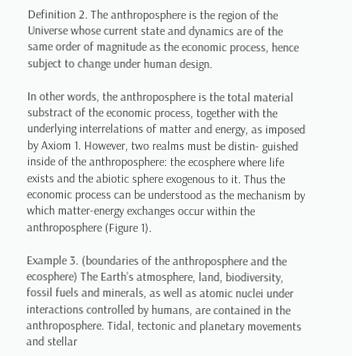Definition 2. The anthroposphere is the region of the Universe whose current state and dynamics are of the same order of magnitude as the economic process, hence subject to change under human design.

In other words, the anthroposphere is the total material substract of the economic process, together with the underlying interrelations of matter and energy, as imposed by Axiom 1. However, two realms must be distin- guished inside of the anthroposphere: the ecosphere where life exists and the abiotic sphere exogenous to it. Thus the economic process can be understood as the mechanism by which matter-energy exchanges occur within the anthroposphere (Figure 1).

Example 3. (boundaries of the anthroposphere and the ecosphere) The Earth’s atmosphere, land, biodiversity, fossil fuels and minerals, as well as atomic nuclei under interactions controlled by humans, are contained in the anthroposphere. Tidal, tectonic and planetary movements and stellar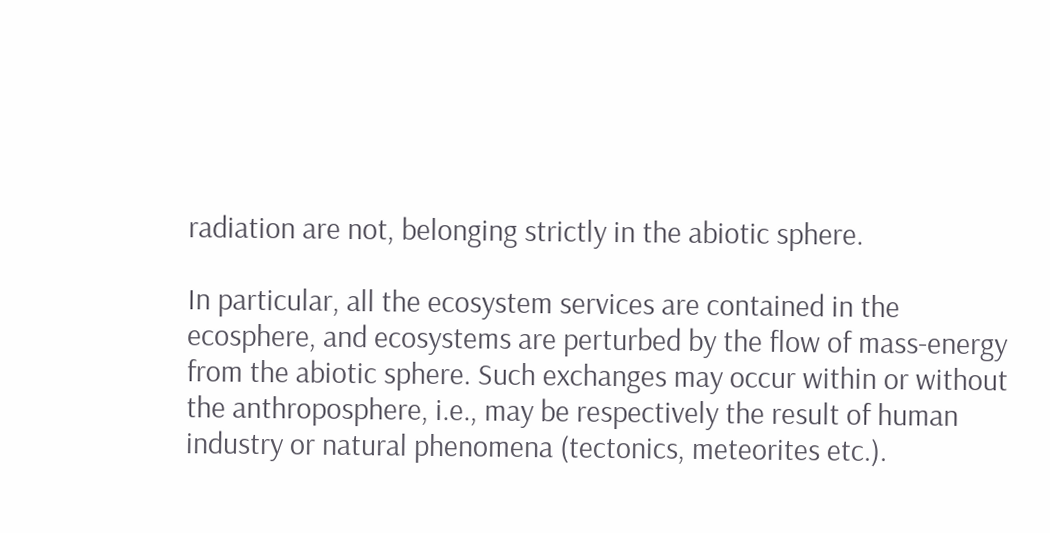radiation are not, belonging strictly in the abiotic sphere.

In particular, all the ecosystem services are contained in the ecosphere, and ecosystems are perturbed by the flow of mass-energy from the abiotic sphere. Such exchanges may occur within or without the anthroposphere, i.e., may be respectively the result of human industry or natural phenomena (tectonics, meteorites etc.).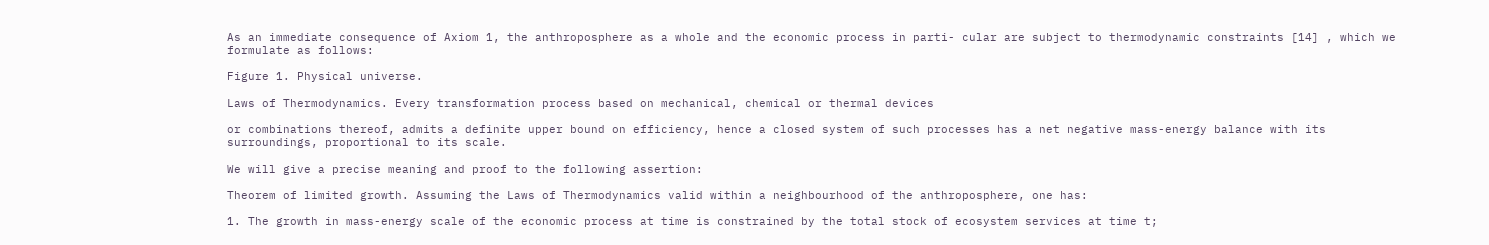As an immediate consequence of Axiom 1, the anthroposphere as a whole and the economic process in parti- cular are subject to thermodynamic constraints [14] , which we formulate as follows:

Figure 1. Physical universe.

Laws of Thermodynamics. Every transformation process based on mechanical, chemical or thermal devices

or combinations thereof, admits a definite upper bound on efficiency, hence a closed system of such processes has a net negative mass-energy balance with its surroundings, proportional to its scale.

We will give a precise meaning and proof to the following assertion:

Theorem of limited growth. Assuming the Laws of Thermodynamics valid within a neighbourhood of the anthroposphere, one has:

1. The growth in mass-energy scale of the economic process at time is constrained by the total stock of ecosystem services at time t;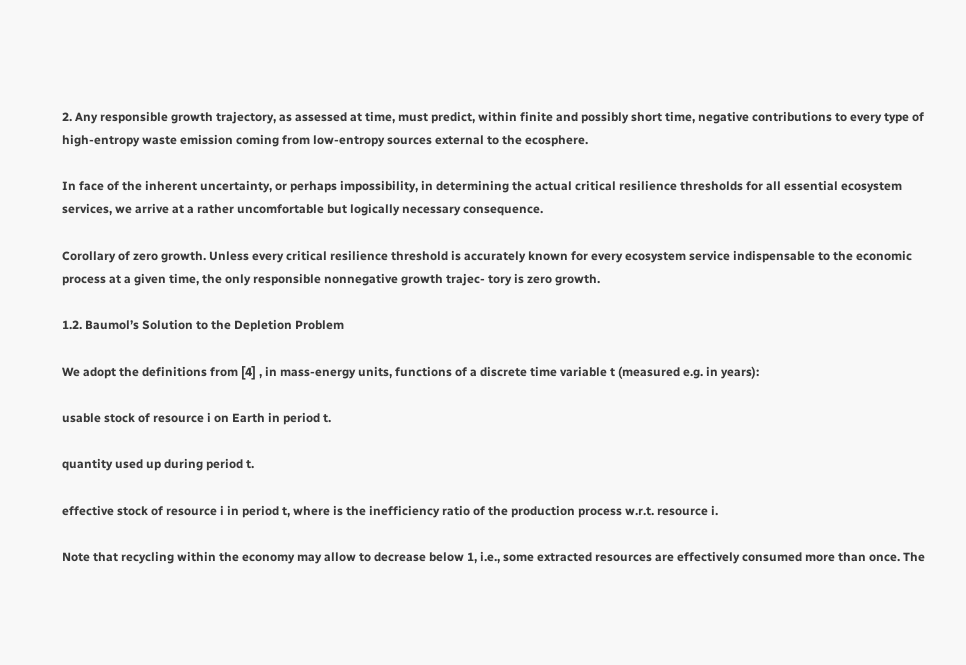2. Any responsible growth trajectory, as assessed at time, must predict, within finite and possibly short time, negative contributions to every type of high-entropy waste emission coming from low-entropy sources external to the ecosphere.

In face of the inherent uncertainty, or perhaps impossibility, in determining the actual critical resilience thresholds for all essential ecosystem services, we arrive at a rather uncomfortable but logically necessary consequence.

Corollary of zero growth. Unless every critical resilience threshold is accurately known for every ecosystem service indispensable to the economic process at a given time, the only responsible nonnegative growth trajec- tory is zero growth.

1.2. Baumol’s Solution to the Depletion Problem

We adopt the definitions from [4] , in mass-energy units, functions of a discrete time variable t (measured e.g. in years):

usable stock of resource i on Earth in period t.

quantity used up during period t.

effective stock of resource i in period t, where is the inefficiency ratio of the production process w.r.t. resource i.

Note that recycling within the economy may allow to decrease below 1, i.e., some extracted resources are effectively consumed more than once. The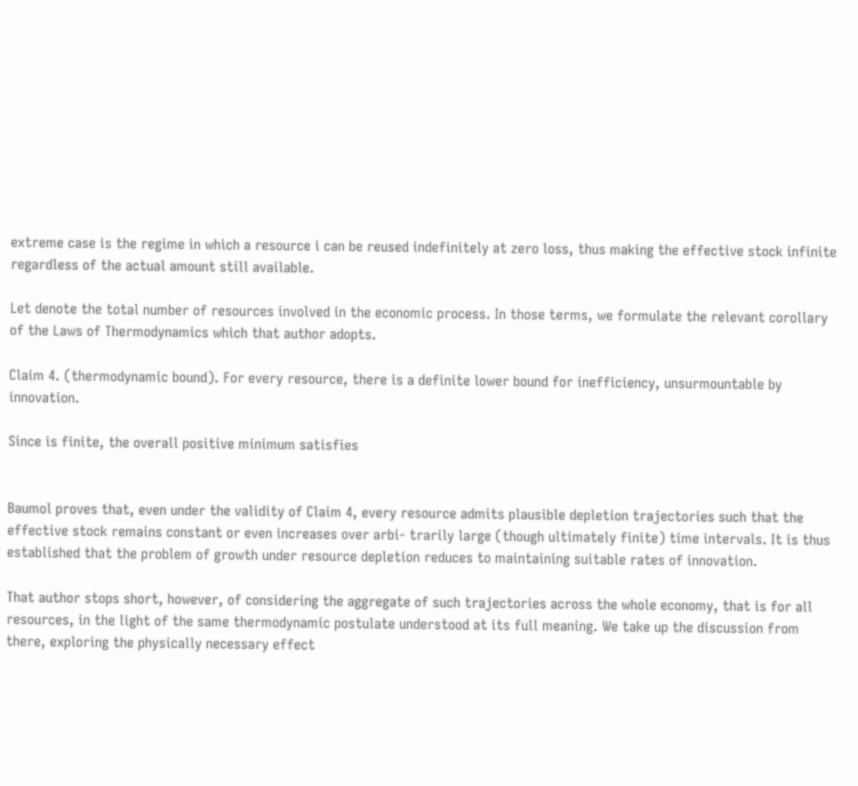extreme case is the regime in which a resource i can be reused indefinitely at zero loss, thus making the effective stock infinite regardless of the actual amount still available.

Let denote the total number of resources involved in the economic process. In those terms, we formulate the relevant corollary of the Laws of Thermodynamics which that author adopts.

Claim 4. (thermodynamic bound). For every resource, there is a definite lower bound for inefficiency, unsurmountable by innovation.

Since is finite, the overall positive minimum satisfies


Baumol proves that, even under the validity of Claim 4, every resource admits plausible depletion trajectories such that the effective stock remains constant or even increases over arbi- trarily large (though ultimately finite) time intervals. It is thus established that the problem of growth under resource depletion reduces to maintaining suitable rates of innovation.

That author stops short, however, of considering the aggregate of such trajectories across the whole economy, that is for all resources, in the light of the same thermodynamic postulate understood at its full meaning. We take up the discussion from there, exploring the physically necessary effect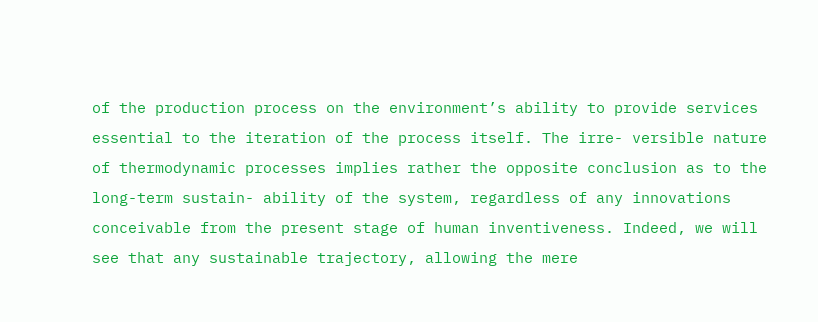of the production process on the environment’s ability to provide services essential to the iteration of the process itself. The irre- versible nature of thermodynamic processes implies rather the opposite conclusion as to the long-term sustain- ability of the system, regardless of any innovations conceivable from the present stage of human inventiveness. Indeed, we will see that any sustainable trajectory, allowing the mere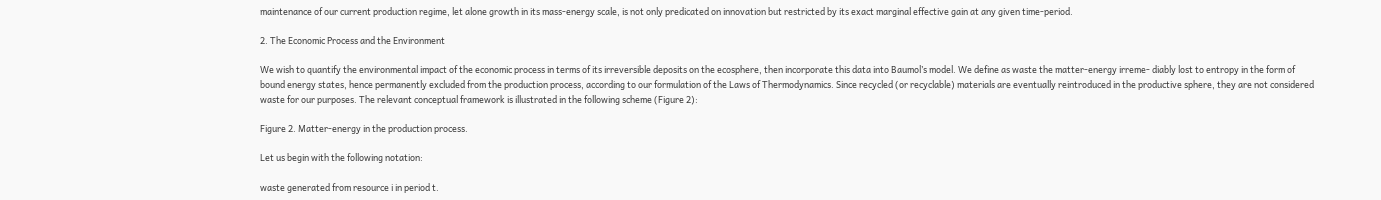maintenance of our current production regime, let alone growth in its mass-energy scale, is not only predicated on innovation but restricted by its exact marginal effective gain at any given time-period.

2. The Economic Process and the Environment

We wish to quantify the environmental impact of the economic process in terms of its irreversible deposits on the ecosphere, then incorporate this data into Baumol’s model. We define as waste the matter-energy irreme- diably lost to entropy in the form of bound energy states, hence permanently excluded from the production process, according to our formulation of the Laws of Thermodynamics. Since recycled (or recyclable) materials are eventually reintroduced in the productive sphere, they are not considered waste for our purposes. The relevant conceptual framework is illustrated in the following scheme (Figure 2):

Figure 2. Matter-energy in the production process.

Let us begin with the following notation:

waste generated from resource i in period t.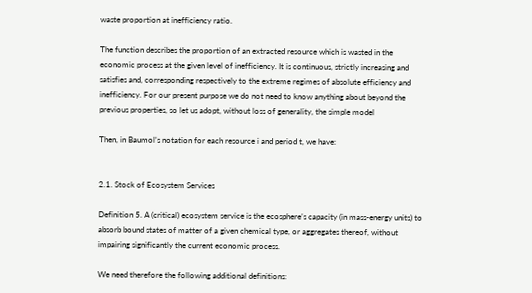waste proportion at inefficiency ratio.

The function describes the proportion of an extracted resource which is wasted in the economic process at the given level of inefficiency. It is continuous, strictly increasing and satisfies and, corresponding respectively to the extreme regimes of absolute efficiency and inefficiency. For our present purpose we do not need to know anything about beyond the previous properties, so let us adopt, without loss of generality, the simple model

Then, in Baumol’s notation for each resource i and period t, we have:


2.1. Stock of Ecosystem Services

Definition 5. A (critical) ecosystem service is the ecosphere’s capacity (in mass-energy units) to absorb bound states of matter of a given chemical type, or aggregates thereof, without impairing significantly the current economic process.

We need therefore the following additional definitions: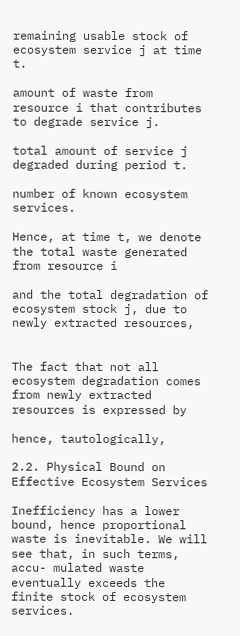remaining usable stock of ecosystem service j at time t.

amount of waste from resource i that contributes to degrade service j.

total amount of service j degraded during period t.

number of known ecosystem services.

Hence, at time t, we denote the total waste generated from resource i

and the total degradation of ecosystem stock j, due to newly extracted resources,


The fact that not all ecosystem degradation comes from newly extracted resources is expressed by

hence, tautologically,

2.2. Physical Bound on Effective Ecosystem Services

Inefficiency has a lower bound, hence proportional waste is inevitable. We will see that, in such terms, accu- mulated waste eventually exceeds the finite stock of ecosystem services.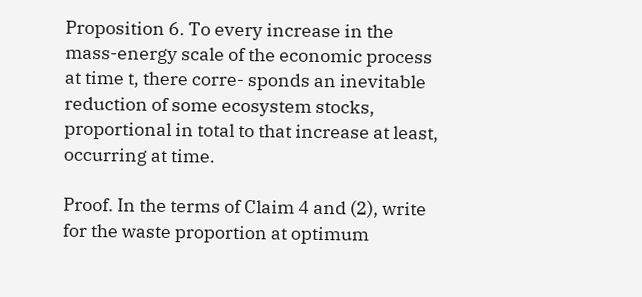Proposition 6. To every increase in the mass-energy scale of the economic process at time t, there corre- sponds an inevitable reduction of some ecosystem stocks, proportional in total to that increase at least, occurring at time.

Proof. In the terms of Claim 4 and (2), write for the waste proportion at optimum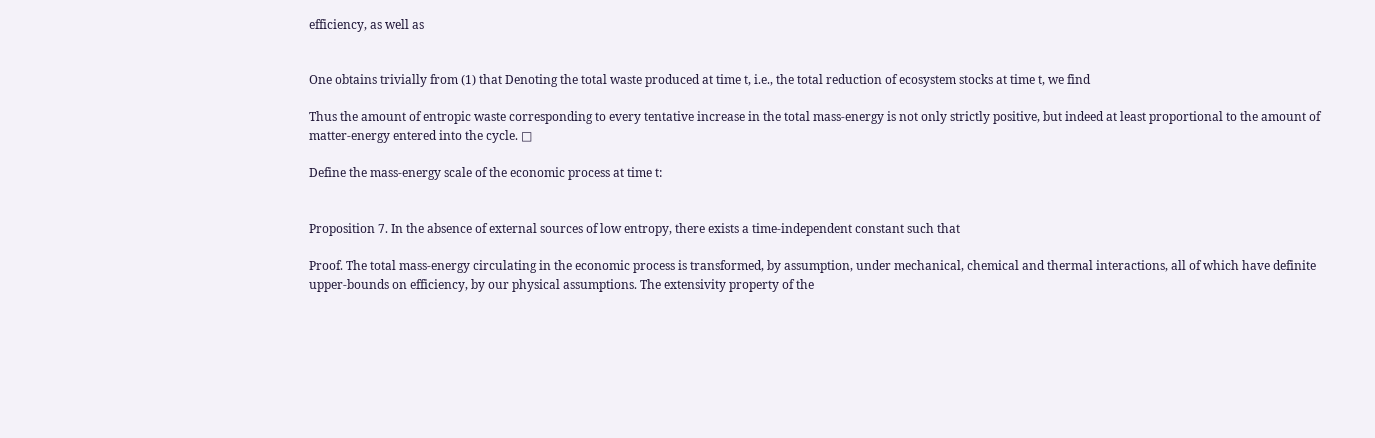efficiency, as well as


One obtains trivially from (1) that Denoting the total waste produced at time t, i.e., the total reduction of ecosystem stocks at time t, we find

Thus the amount of entropic waste corresponding to every tentative increase in the total mass-energy is not only strictly positive, but indeed at least proportional to the amount of matter-energy entered into the cycle. □

Define the mass-energy scale of the economic process at time t:


Proposition 7. In the absence of external sources of low entropy, there exists a time-independent constant such that

Proof. The total mass-energy circulating in the economic process is transformed, by assumption, under mechanical, chemical and thermal interactions, all of which have definite upper-bounds on efficiency, by our physical assumptions. The extensivity property of the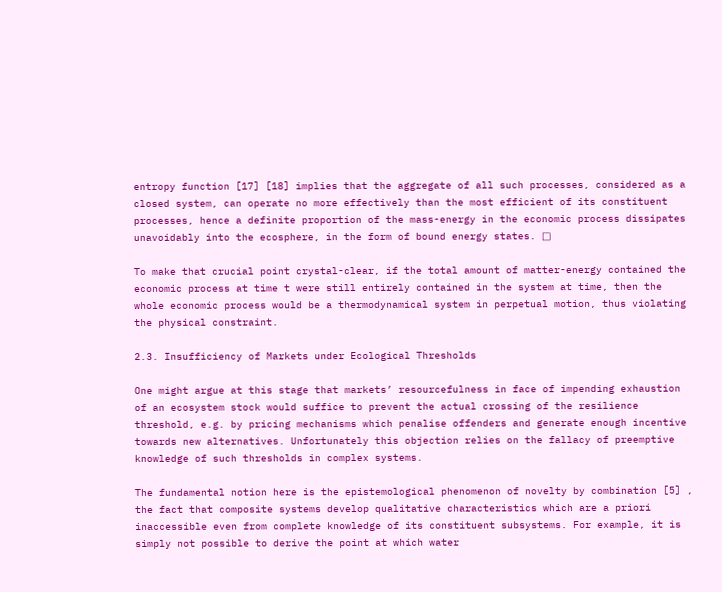entropy function [17] [18] implies that the aggregate of all such processes, considered as a closed system, can operate no more effectively than the most efficient of its constituent processes, hence a definite proportion of the mass-energy in the economic process dissipates unavoidably into the ecosphere, in the form of bound energy states. □

To make that crucial point crystal-clear, if the total amount of matter-energy contained the economic process at time t were still entirely contained in the system at time, then the whole economic process would be a thermodynamical system in perpetual motion, thus violating the physical constraint.

2.3. Insufficiency of Markets under Ecological Thresholds

One might argue at this stage that markets’ resourcefulness in face of impending exhaustion of an ecosystem stock would suffice to prevent the actual crossing of the resilience threshold, e.g. by pricing mechanisms which penalise offenders and generate enough incentive towards new alternatives. Unfortunately this objection relies on the fallacy of preemptive knowledge of such thresholds in complex systems.

The fundamental notion here is the epistemological phenomenon of novelty by combination [5] , the fact that composite systems develop qualitative characteristics which are a priori inaccessible even from complete knowledge of its constituent subsystems. For example, it is simply not possible to derive the point at which water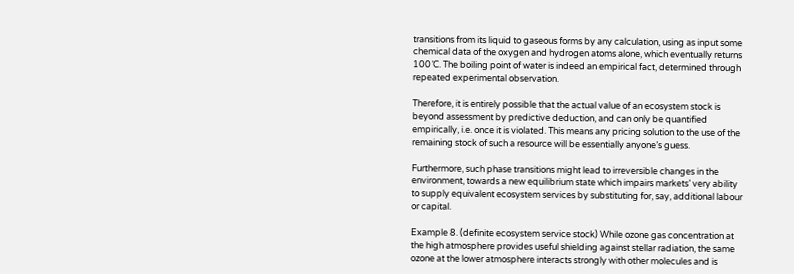transitions from its liquid to gaseous forms by any calculation, using as input some chemical data of the oxygen and hydrogen atoms alone, which eventually returns 100˚C. The boiling point of water is indeed an empirical fact, determined through repeated experimental observation.

Therefore, it is entirely possible that the actual value of an ecosystem stock is beyond assessment by predictive deduction, and can only be quantified empirically, i.e. once it is violated. This means any pricing solution to the use of the remaining stock of such a resource will be essentially anyone’s guess.

Furthermore, such phase transitions might lead to irreversible changes in the environment, towards a new equilibrium state which impairs markets’ very ability to supply equivalent ecosystem services by substituting for, say, additional labour or capital.

Example 8. (definite ecosystem service stock) While ozone gas concentration at the high atmosphere provides useful shielding against stellar radiation, the same ozone at the lower atmosphere interacts strongly with other molecules and is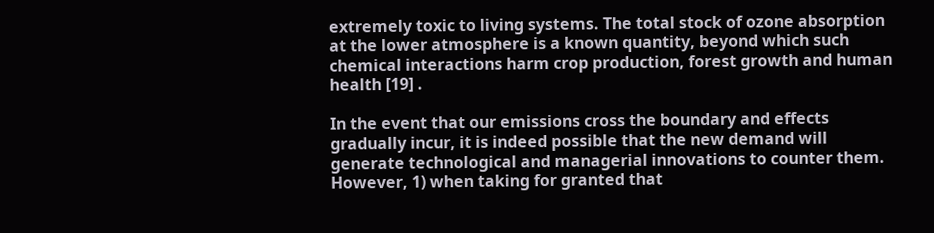extremely toxic to living systems. The total stock of ozone absorption at the lower atmosphere is a known quantity, beyond which such chemical interactions harm crop production, forest growth and human health [19] .

In the event that our emissions cross the boundary and effects gradually incur, it is indeed possible that the new demand will generate technological and managerial innovations to counter them. However, 1) when taking for granted that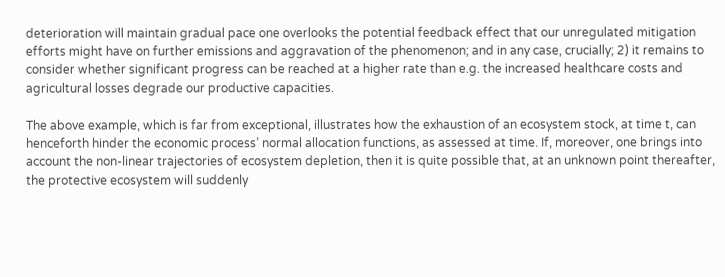deterioration will maintain gradual pace one overlooks the potential feedback effect that our unregulated mitigation efforts might have on further emissions and aggravation of the phenomenon; and in any case, crucially; 2) it remains to consider whether significant progress can be reached at a higher rate than e.g. the increased healthcare costs and agricultural losses degrade our productive capacities.

The above example, which is far from exceptional, illustrates how the exhaustion of an ecosystem stock, at time t, can henceforth hinder the economic process’ normal allocation functions, as assessed at time. If, moreover, one brings into account the non-linear trajectories of ecosystem depletion, then it is quite possible that, at an unknown point thereafter, the protective ecosystem will suddenly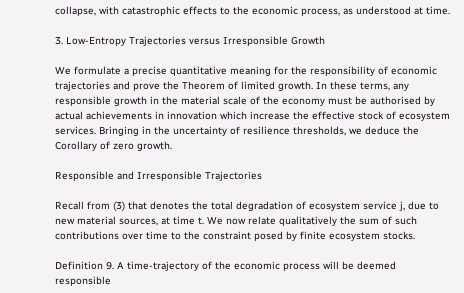collapse, with catastrophic effects to the economic process, as understood at time.

3. Low-Entropy Trajectories versus Irresponsible Growth

We formulate a precise quantitative meaning for the responsibility of economic trajectories and prove the Theorem of limited growth. In these terms, any responsible growth in the material scale of the economy must be authorised by actual achievements in innovation which increase the effective stock of ecosystem services. Bringing in the uncertainty of resilience thresholds, we deduce the Corollary of zero growth.

Responsible and Irresponsible Trajectories

Recall from (3) that denotes the total degradation of ecosystem service j, due to new material sources, at time t. We now relate qualitatively the sum of such contributions over time to the constraint posed by finite ecosystem stocks.

Definition 9. A time-trajectory of the economic process will be deemed responsible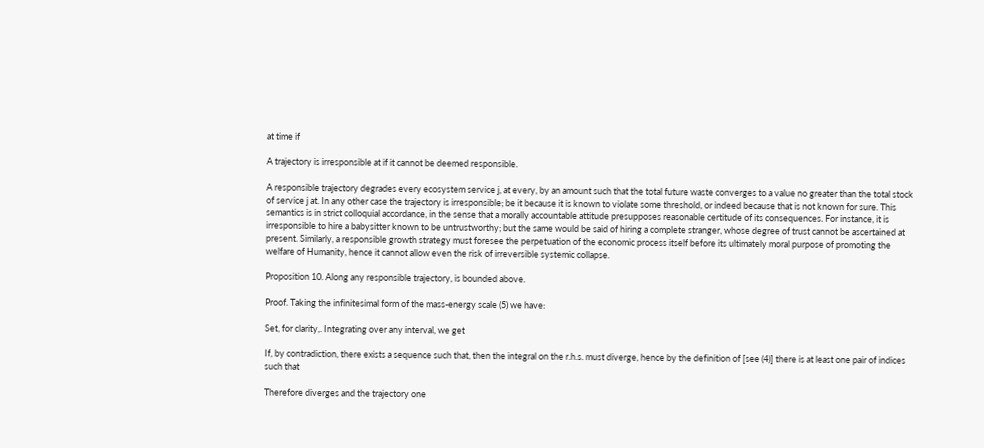at time if

A trajectory is irresponsible at if it cannot be deemed responsible.

A responsible trajectory degrades every ecosystem service j, at every, by an amount such that the total future waste converges to a value no greater than the total stock of service j at. In any other case the trajectory is irresponsible; be it because it is known to violate some threshold, or indeed because that is not known for sure. This semantics is in strict colloquial accordance, in the sense that a morally accountable attitude presupposes reasonable certitude of its consequences. For instance, it is irresponsible to hire a babysitter known to be untrustworthy; but the same would be said of hiring a complete stranger, whose degree of trust cannot be ascertained at present. Similarly, a responsible growth strategy must foresee the perpetuation of the economic process itself before its ultimately moral purpose of promoting the welfare of Humanity, hence it cannot allow even the risk of irreversible systemic collapse.

Proposition 10. Along any responsible trajectory, is bounded above.

Proof. Taking the infinitesimal form of the mass-energy scale (5) we have:

Set, for clarity,. Integrating over any interval, we get

If, by contradiction, there exists a sequence such that, then the integral on the r.h.s. must diverge, hence by the definition of [see (4)] there is at least one pair of indices such that

Therefore diverges and the trajectory one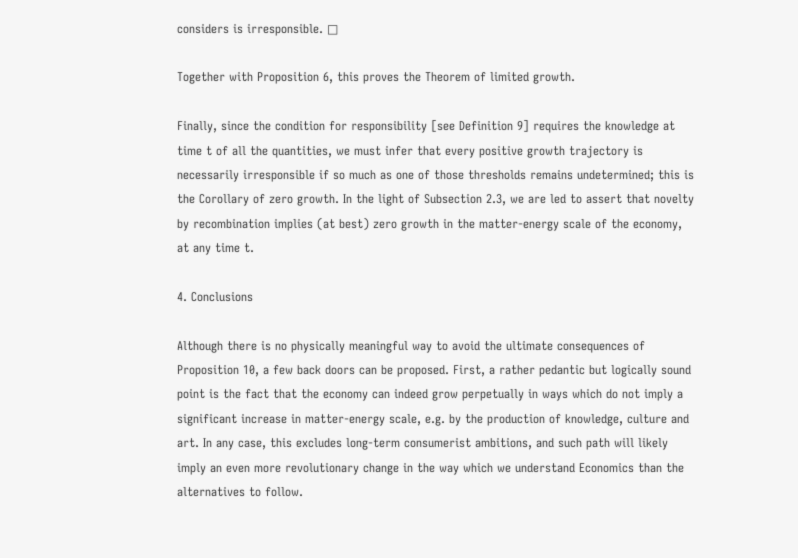considers is irresponsible. □

Together with Proposition 6, this proves the Theorem of limited growth.

Finally, since the condition for responsibility [see Definition 9] requires the knowledge at time t of all the quantities, we must infer that every positive growth trajectory is necessarily irresponsible if so much as one of those thresholds remains undetermined; this is the Corollary of zero growth. In the light of Subsection 2.3, we are led to assert that novelty by recombination implies (at best) zero growth in the matter-energy scale of the economy, at any time t.

4. Conclusions

Although there is no physically meaningful way to avoid the ultimate consequences of Proposition 10, a few back doors can be proposed. First, a rather pedantic but logically sound point is the fact that the economy can indeed grow perpetually in ways which do not imply a significant increase in matter-energy scale, e.g. by the production of knowledge, culture and art. In any case, this excludes long-term consumerist ambitions, and such path will likely imply an even more revolutionary change in the way which we understand Economics than the alternatives to follow.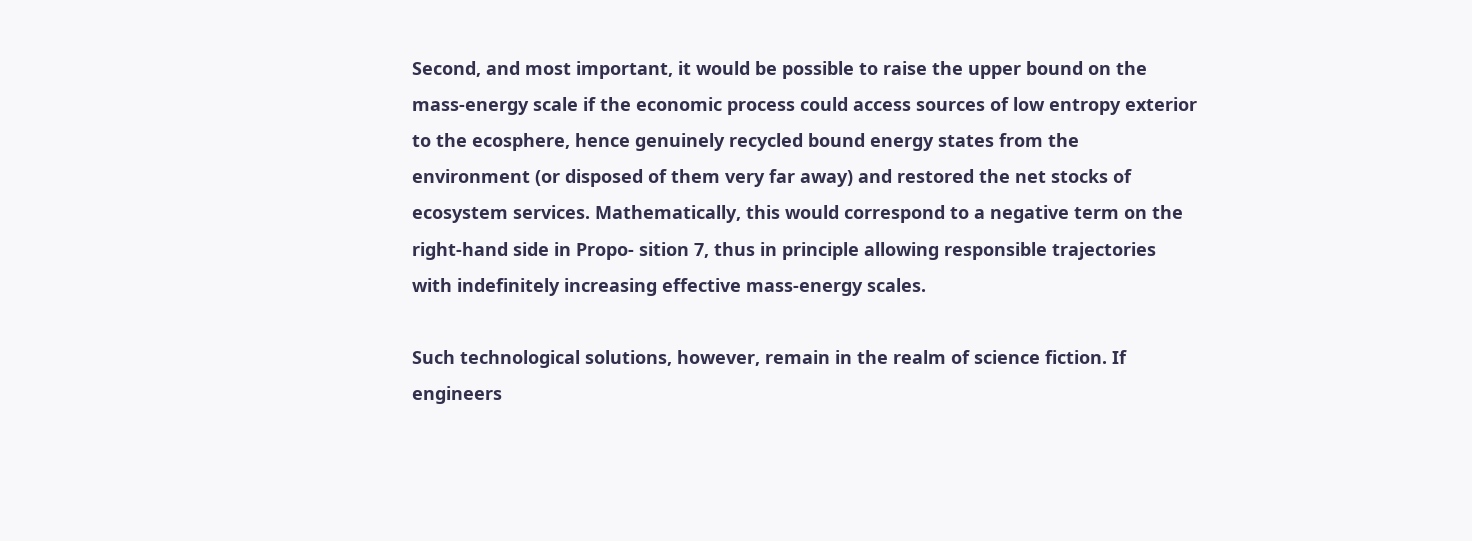Second, and most important, it would be possible to raise the upper bound on the mass-energy scale if the economic process could access sources of low entropy exterior to the ecosphere, hence genuinely recycled bound energy states from the environment (or disposed of them very far away) and restored the net stocks of ecosystem services. Mathematically, this would correspond to a negative term on the right-hand side in Propo- sition 7, thus in principle allowing responsible trajectories with indefinitely increasing effective mass-energy scales.

Such technological solutions, however, remain in the realm of science fiction. If engineers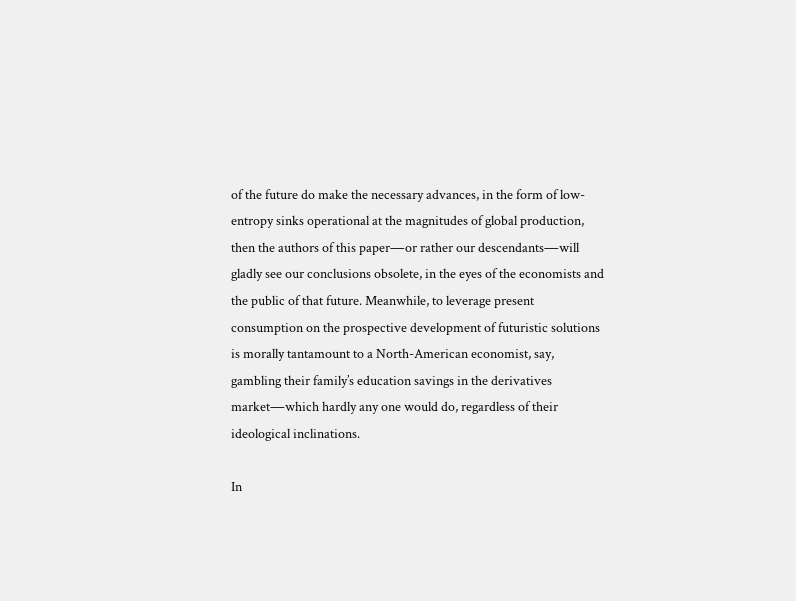of the future do make the necessary advances, in the form of low-entropy sinks operational at the magnitudes of global production, then the authors of this paper―or rather our descendants―will gladly see our conclusions obsolete, in the eyes of the economists and the public of that future. Meanwhile, to leverage present consumption on the prospective development of futuristic solutions is morally tantamount to a North-American economist, say, gambling their family’s education savings in the derivatives market―which hardly any one would do, regardless of their ideological inclinations.

In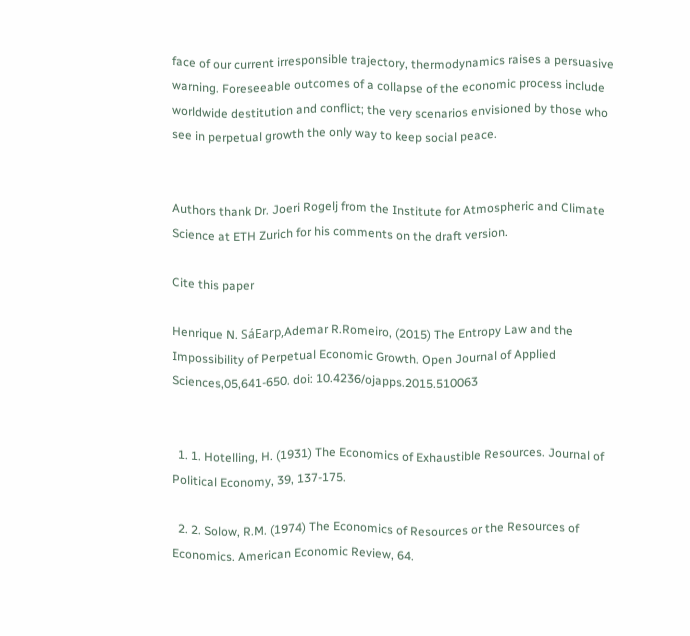face of our current irresponsible trajectory, thermodynamics raises a persuasive warning. Foreseeable outcomes of a collapse of the economic process include worldwide destitution and conflict; the very scenarios envisioned by those who see in perpetual growth the only way to keep social peace.


Authors thank Dr. Joeri Rogelj from the Institute for Atmospheric and Climate Science at ETH Zurich for his comments on the draft version.

Cite this paper

Henrique N. SáEarp,Ademar R.Romeiro, (2015) The Entropy Law and the Impossibility of Perpetual Economic Growth. Open Journal of Applied Sciences,05,641-650. doi: 10.4236/ojapps.2015.510063


  1. 1. Hotelling, H. (1931) The Economics of Exhaustible Resources. Journal of Political Economy, 39, 137-175.

  2. 2. Solow, R.M. (1974) The Economics of Resources or the Resources of Economics. American Economic Review, 64.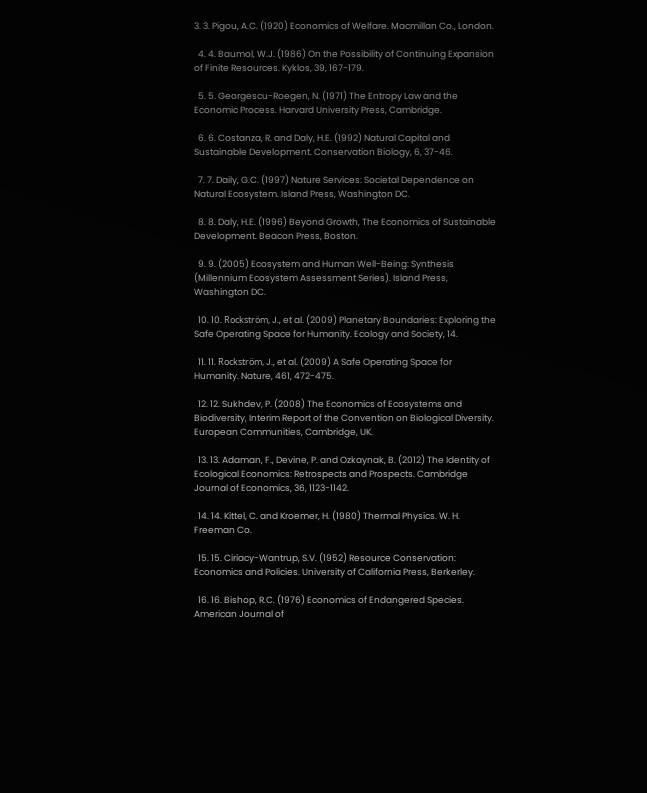3. 3. Pigou, A.C. (1920) Economics of Welfare. Macmillan Co., London.

  4. 4. Baumol, W.J. (1986) On the Possibility of Continuing Expansion of Finite Resources. Kyklos, 39, 167-179.

  5. 5. Georgescu-Roegen, N. (1971) The Entropy Law and the Economic Process. Harvard University Press, Cambridge.

  6. 6. Costanza, R. and Daly, H.E. (1992) Natural Capital and Sustainable Development. Conservation Biology, 6, 37-46.

  7. 7. Daily, G.C. (1997) Nature Services: Societal Dependence on Natural Ecosystem. Island Press, Washington DC.

  8. 8. Daly, H.E. (1996) Beyond Growth, The Economics of Sustainable Development. Beacon Press, Boston.

  9. 9. (2005) Ecosystem and Human Well-Being: Synthesis (Millennium Ecosystem Assessment Series). Island Press, Washington DC.

  10. 10. Rockström, J., et al. (2009) Planetary Boundaries: Exploring the Safe Operating Space for Humanity. Ecology and Society, 14.

  11. 11. Rockström, J., et al. (2009) A Safe Operating Space for Humanity. Nature, 461, 472-475.

  12. 12. Sukhdev, P. (2008) The Economics of Ecosystems and Biodiversity, Interim Report of the Convention on Biological Diversity. European Communities, Cambridge, UK.

  13. 13. Adaman, F., Devine, P. and Ozkaynak, B. (2012) The Identity of Ecological Economics: Retrospects and Prospects. Cambridge Journal of Economics, 36, 1123-1142.

  14. 14. Kittel, C. and Kroemer, H. (1980) Thermal Physics. W. H. Freeman Co.

  15. 15. Ciriacy-Wantrup, S.V. (1952) Resource Conservation: Economics and Policies. University of California Press, Berkerley.

  16. 16. Bishop, R.C. (1976) Economics of Endangered Species. American Journal of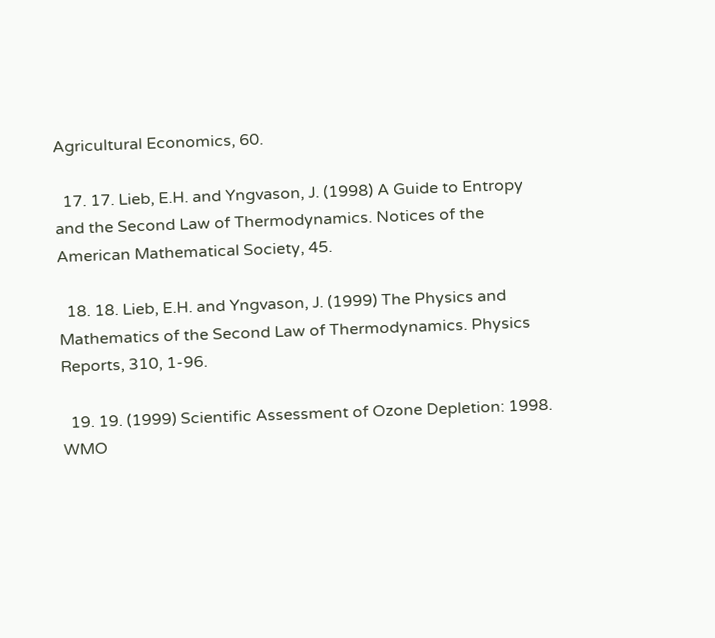Agricultural Economics, 60.

  17. 17. Lieb, E.H. and Yngvason, J. (1998) A Guide to Entropy and the Second Law of Thermodynamics. Notices of the American Mathematical Society, 45.

  18. 18. Lieb, E.H. and Yngvason, J. (1999) The Physics and Mathematics of the Second Law of Thermodynamics. Physics Reports, 310, 1-96.

  19. 19. (1999) Scientific Assessment of Ozone Depletion: 1998. WMO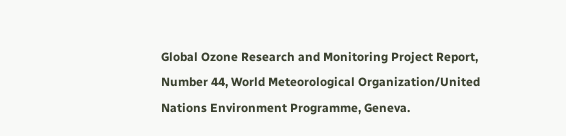Global Ozone Research and Monitoring Project Report, Number 44, World Meteorological Organization/United Nations Environment Programme, Geneva.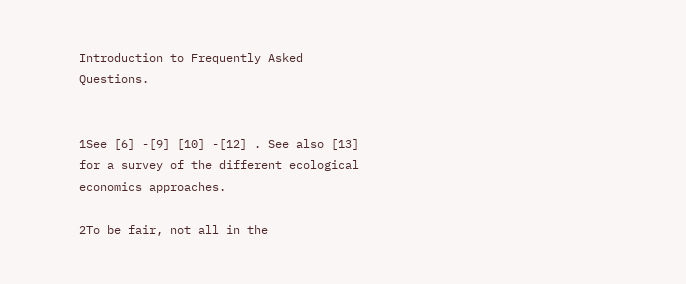Introduction to Frequently Asked Questions.


1See [6] -[9] [10] -[12] . See also [13] for a survey of the different ecological economics approaches.

2To be fair, not all in the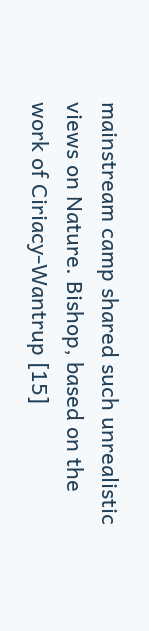mainstream camp shared such unrealistic views on Nature. Bishop, based on the work of Ciriacy-Wantrup [15]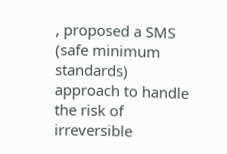, proposed a SMS (safe minimum standards) approach to handle the risk of irreversible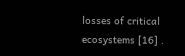losses of critical ecosystems [16] .